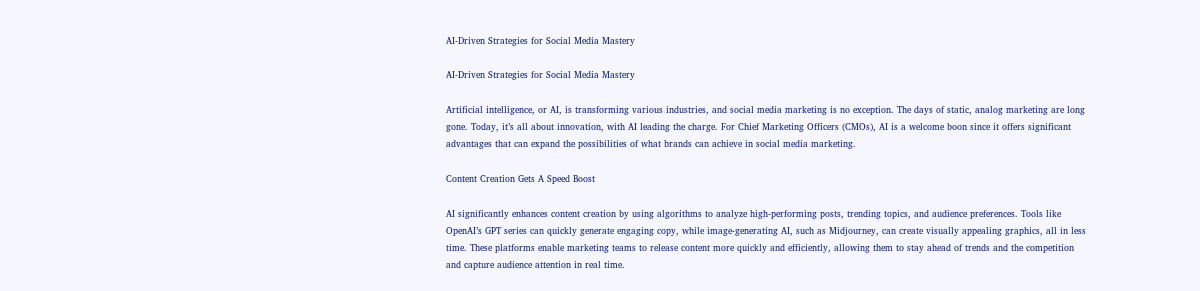AI-Driven Strategies for Social Media Mastery

AI-Driven Strategies for Social Media Mastery

Artificial intelligence, or AI, is transforming various industries, and social media marketing is no exception. The days of static, analog marketing are long gone. Today, it’s all about innovation, with AI leading the charge. For Chief Marketing Officers (CMOs), AI is a welcome boon since it offers significant advantages that can expand the possibilities of what brands can achieve in social media marketing.

Content Creation Gets A Speed Boost

AI significantly enhances content creation by using algorithms to analyze high-performing posts, trending topics, and audience preferences. Tools like OpenAI’s GPT series can quickly generate engaging copy, while image-generating AI, such as Midjourney, can create visually appealing graphics, all in less time. These platforms enable marketing teams to release content more quickly and efficiently, allowing them to stay ahead of trends and the competition and capture audience attention in real time.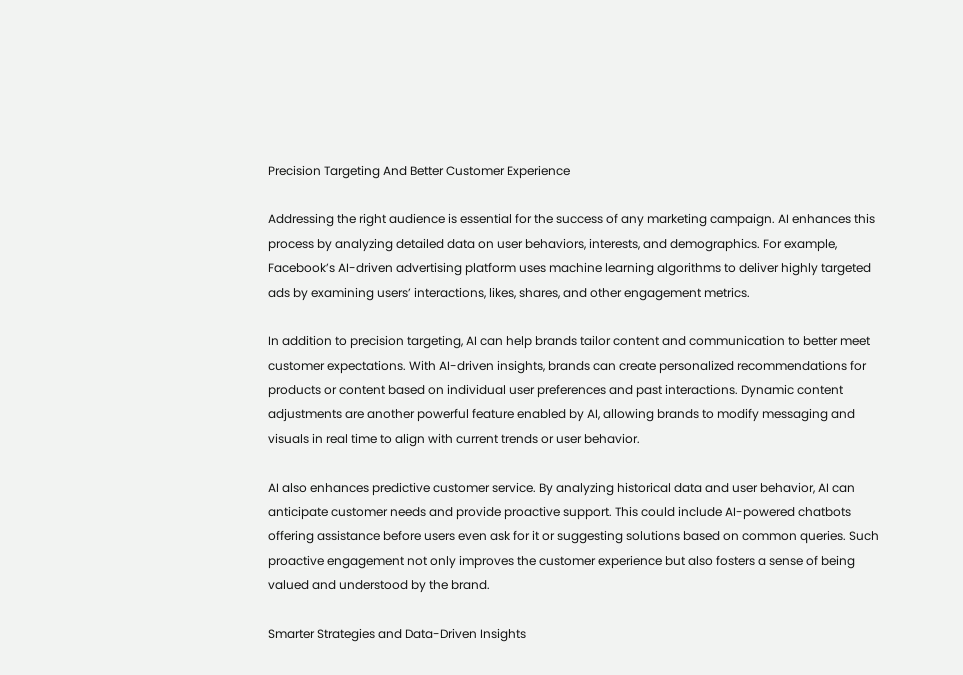Precision Targeting And Better Customer Experience

Addressing the right audience is essential for the success of any marketing campaign. AI enhances this process by analyzing detailed data on user behaviors, interests, and demographics. For example, Facebook’s AI-driven advertising platform uses machine learning algorithms to deliver highly targeted ads by examining users’ interactions, likes, shares, and other engagement metrics.

In addition to precision targeting, AI can help brands tailor content and communication to better meet customer expectations. With AI-driven insights, brands can create personalized recommendations for products or content based on individual user preferences and past interactions. Dynamic content adjustments are another powerful feature enabled by AI, allowing brands to modify messaging and visuals in real time to align with current trends or user behavior.

AI also enhances predictive customer service. By analyzing historical data and user behavior, AI can anticipate customer needs and provide proactive support. This could include AI-powered chatbots offering assistance before users even ask for it or suggesting solutions based on common queries. Such proactive engagement not only improves the customer experience but also fosters a sense of being valued and understood by the brand.

Smarter Strategies and Data-Driven Insights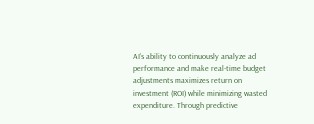AI’s ability to continuously analyze ad performance and make real-time budget adjustments maximizes return on investment (ROI) while minimizing wasted expenditure. Through predictive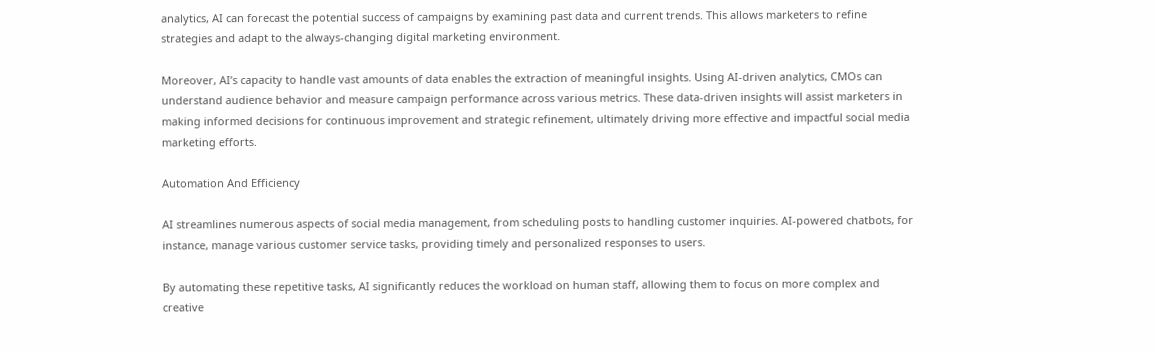analytics, AI can forecast the potential success of campaigns by examining past data and current trends. This allows marketers to refine strategies and adapt to the always-changing digital marketing environment.

Moreover, AI’s capacity to handle vast amounts of data enables the extraction of meaningful insights. Using AI-driven analytics, CMOs can understand audience behavior and measure campaign performance across various metrics. These data-driven insights will assist marketers in making informed decisions for continuous improvement and strategic refinement, ultimately driving more effective and impactful social media marketing efforts.

Automation And Efficiency

AI streamlines numerous aspects of social media management, from scheduling posts to handling customer inquiries. AI-powered chatbots, for instance, manage various customer service tasks, providing timely and personalized responses to users.

By automating these repetitive tasks, AI significantly reduces the workload on human staff, allowing them to focus on more complex and creative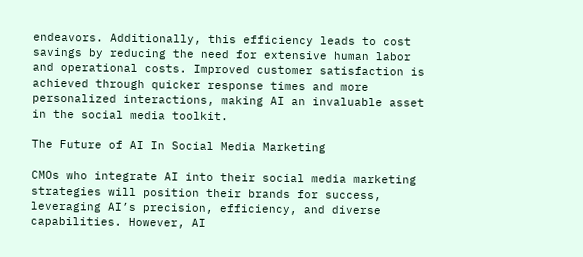endeavors. Additionally, this efficiency leads to cost savings by reducing the need for extensive human labor and operational costs. Improved customer satisfaction is achieved through quicker response times and more personalized interactions, making AI an invaluable asset in the social media toolkit.

The Future of AI In Social Media Marketing

CMOs who integrate AI into their social media marketing strategies will position their brands for success, leveraging AI’s precision, efficiency, and diverse capabilities. However, AI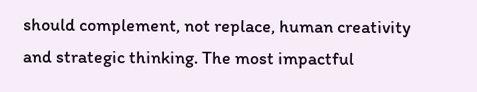should complement, not replace, human creativity and strategic thinking. The most impactful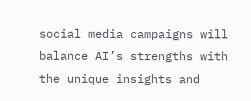social media campaigns will balance AI’s strengths with the unique insights and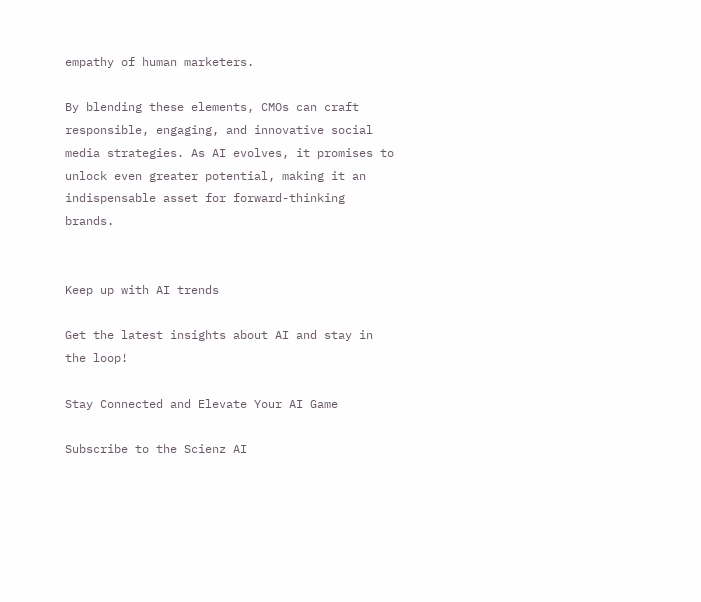empathy of human marketers.

By blending these elements, CMOs can craft responsible, engaging, and innovative social media strategies. As AI evolves, it promises to unlock even greater potential, making it an indispensable asset for forward-thinking brands.


Keep up with AI trends

Get the latest insights about AI and stay in the loop!

Stay Connected and Elevate Your AI Game

Subscribe to the Scienz AI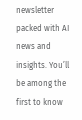newsletter packed with AI news and insights. You’ll be among the first to know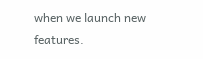when we launch new features.